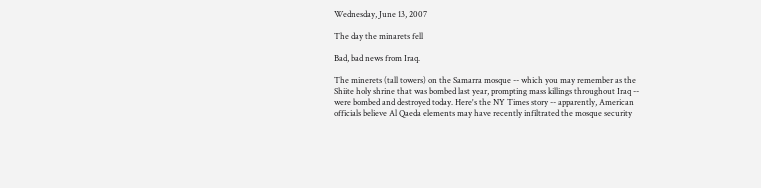Wednesday, June 13, 2007

The day the minarets fell

Bad, bad news from Iraq.

The minerets (tall towers) on the Samarra mosque -- which you may remember as the Shiite holy shrine that was bombed last year, prompting mass killings throughout Iraq -- were bombed and destroyed today. Here's the NY Times story -- apparently, American officials believe Al Qaeda elements may have recently infiltrated the mosque security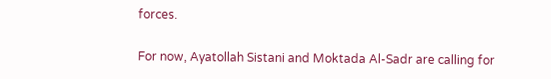forces.

For now, Ayatollah Sistani and Moktada Al-Sadr are calling for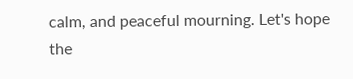calm, and peaceful mourning. Let's hope the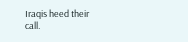Iraqis heed their call.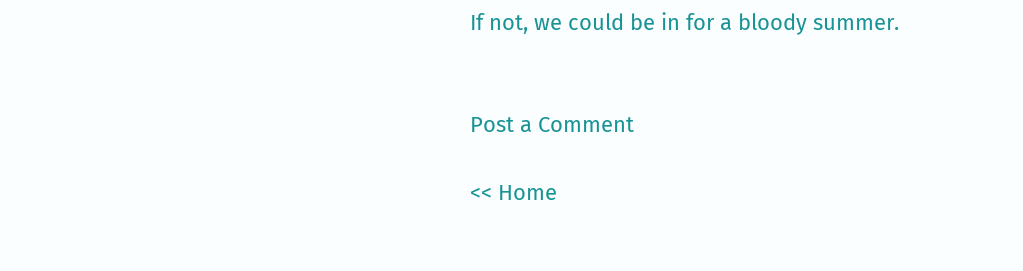If not, we could be in for a bloody summer.


Post a Comment

<< Home